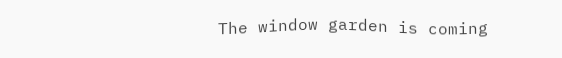The window garden is coming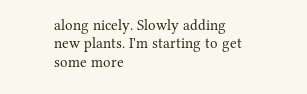along nicely. Slowly adding new plants. I'm starting to get some more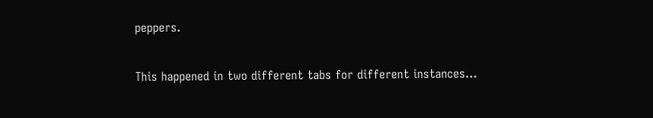peppers.

This happened in two different tabs for different instances...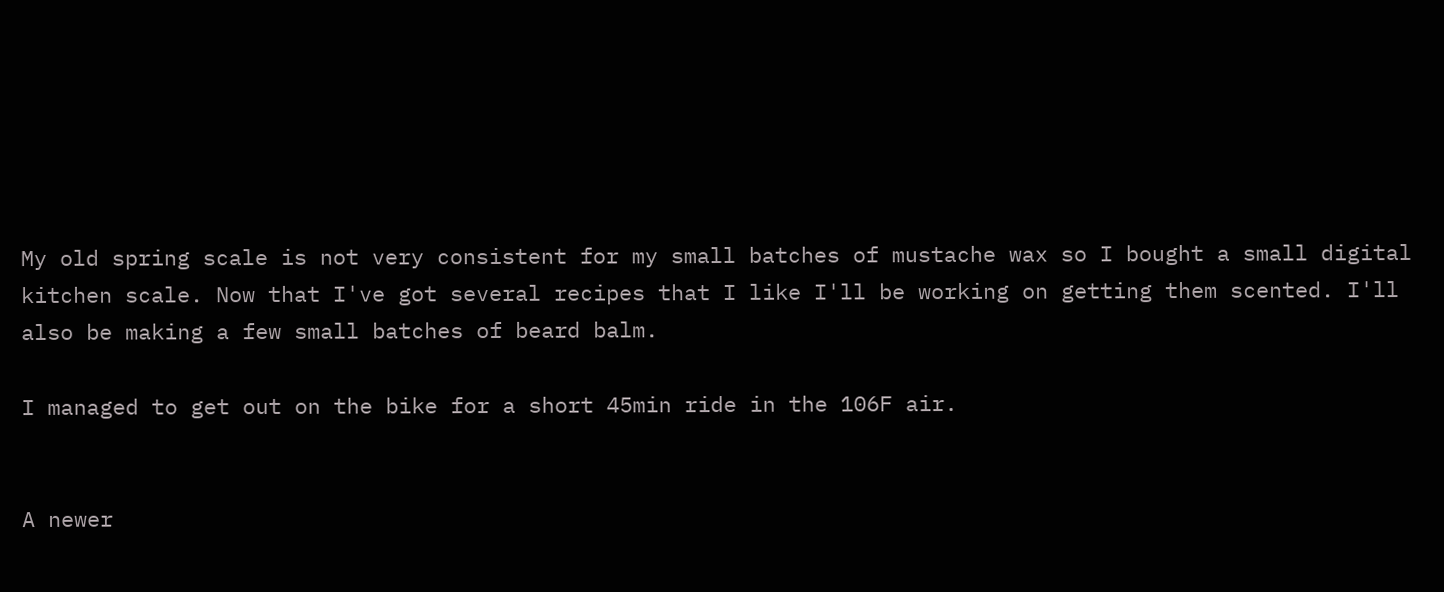My old spring scale is not very consistent for my small batches of mustache wax so I bought a small digital kitchen scale. Now that I've got several recipes that I like I'll be working on getting them scented. I'll also be making a few small batches of beard balm.

I managed to get out on the bike for a short 45min ride in the 106F air.


A newer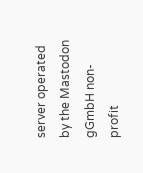server operated by the Mastodon gGmbH non-profit